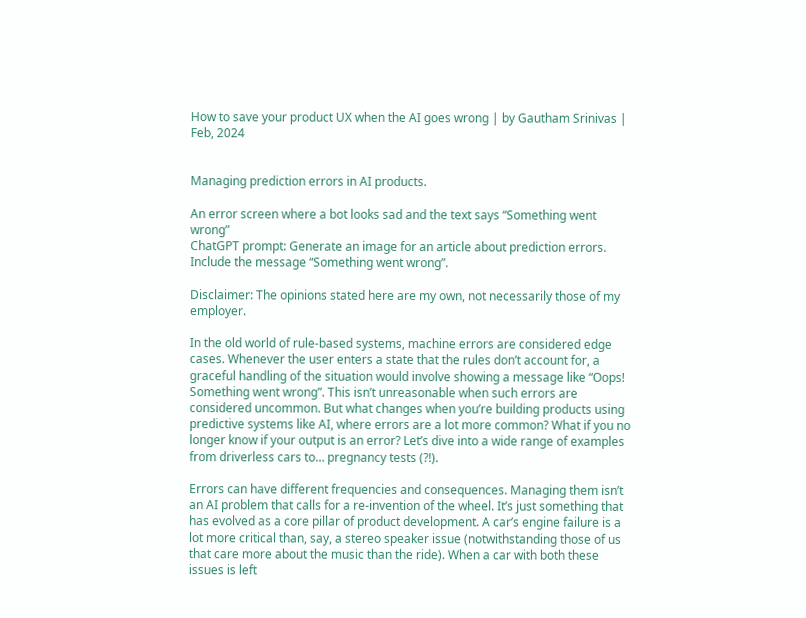How to save your product UX when the AI goes wrong | by Gautham Srinivas | Feb, 2024


Managing prediction errors in AI products.

An error screen where a bot looks sad and the text says “Something went wrong”
ChatGPT prompt: Generate an image for an article about prediction errors. Include the message “Something went wrong”.

Disclaimer: The opinions stated here are my own, not necessarily those of my employer.

In the old world of rule-based systems, machine errors are considered edge cases. Whenever the user enters a state that the rules don’t account for, a graceful handling of the situation would involve showing a message like “Oops! Something went wrong”. This isn’t unreasonable when such errors are considered uncommon. But what changes when you’re building products using predictive systems like AI, where errors are a lot more common? What if you no longer know if your output is an error? Let’s dive into a wide range of examples from driverless cars to… pregnancy tests (?!).

Errors can have different frequencies and consequences. Managing them isn’t an AI problem that calls for a re-invention of the wheel. It’s just something that has evolved as a core pillar of product development. A car’s engine failure is a lot more critical than, say, a stereo speaker issue (notwithstanding those of us that care more about the music than the ride). When a car with both these issues is left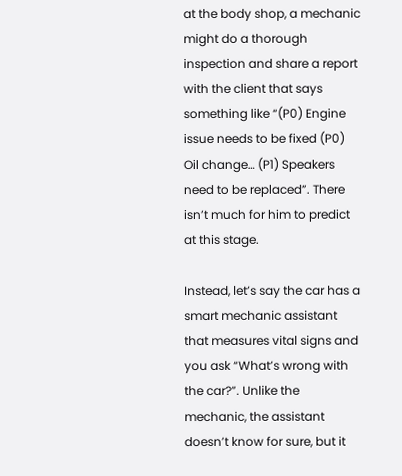at the body shop, a mechanic might do a thorough inspection and share a report with the client that says something like “(P0) Engine issue needs to be fixed (P0) Oil change… (P1) Speakers need to be replaced”. There isn’t much for him to predict at this stage.

Instead, let’s say the car has a smart mechanic assistant that measures vital signs and you ask “What’s wrong with the car?”. Unlike the mechanic, the assistant doesn’t know for sure, but it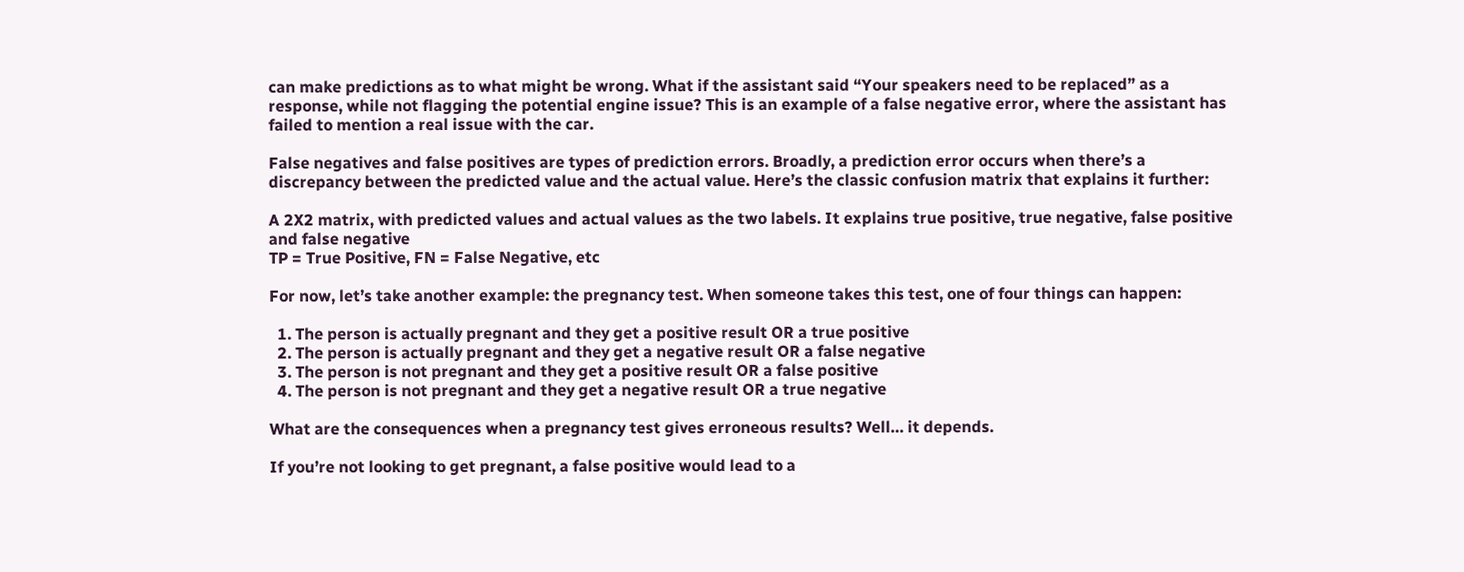can make predictions as to what might be wrong. What if the assistant said “Your speakers need to be replaced” as a response, while not flagging the potential engine issue? This is an example of a false negative error, where the assistant has failed to mention a real issue with the car.

False negatives and false positives are types of prediction errors. Broadly, a prediction error occurs when there’s a discrepancy between the predicted value and the actual value. Here’s the classic confusion matrix that explains it further:

A 2X2 matrix, with predicted values and actual values as the two labels. It explains true positive, true negative, false positive and false negative
TP = True Positive, FN = False Negative, etc

For now, let’s take another example: the pregnancy test. When someone takes this test, one of four things can happen:

  1. The person is actually pregnant and they get a positive result OR a true positive
  2. The person is actually pregnant and they get a negative result OR a false negative
  3. The person is not pregnant and they get a positive result OR a false positive
  4. The person is not pregnant and they get a negative result OR a true negative

What are the consequences when a pregnancy test gives erroneous results? Well… it depends.

If you’re not looking to get pregnant, a false positive would lead to a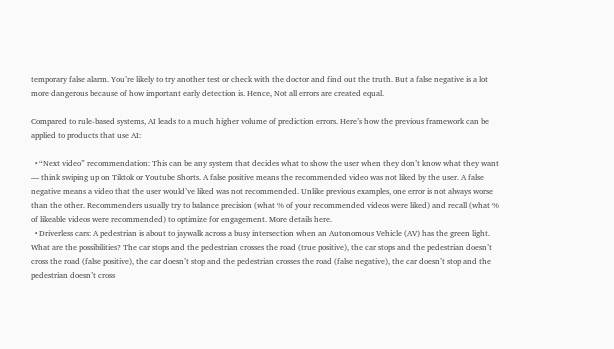temporary false alarm. You’re likely to try another test or check with the doctor and find out the truth. But a false negative is a lot more dangerous because of how important early detection is. Hence, Not all errors are created equal.

Compared to rule-based systems, AI leads to a much higher volume of prediction errors. Here’s how the previous framework can be applied to products that use AI:

  • “Next video” recommendation: This can be any system that decides what to show the user when they don’t know what they want — think swiping up on Tiktok or Youtube Shorts. A false positive means the recommended video was not liked by the user. A false negative means a video that the user would’ve liked was not recommended. Unlike previous examples, one error is not always worse than the other. Recommenders usually try to balance precision (what % of your recommended videos were liked) and recall (what % of likeable videos were recommended) to optimize for engagement. More details here.
  • Driverless cars: A pedestrian is about to jaywalk across a busy intersection when an Autonomous Vehicle (AV) has the green light. What are the possibilities? The car stops and the pedestrian crosses the road (true positive), the car stops and the pedestrian doesn’t cross the road (false positive), the car doesn’t stop and the pedestrian crosses the road (false negative), the car doesn’t stop and the pedestrian doesn’t cross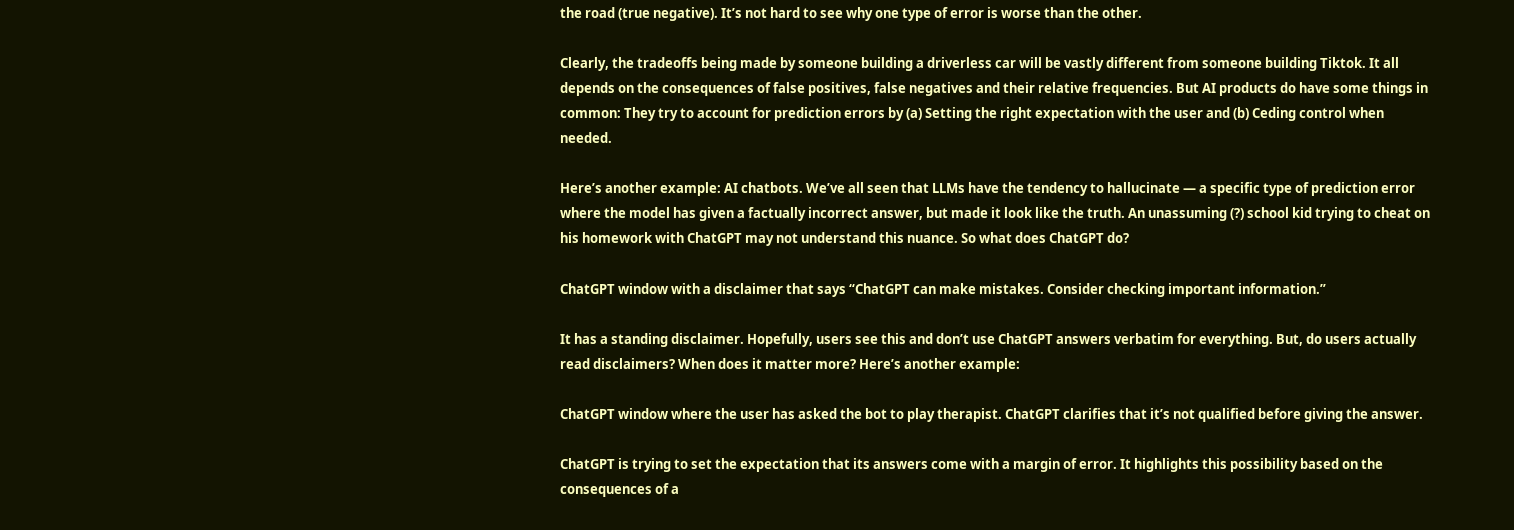the road (true negative). It’s not hard to see why one type of error is worse than the other.

Clearly, the tradeoffs being made by someone building a driverless car will be vastly different from someone building Tiktok. It all depends on the consequences of false positives, false negatives and their relative frequencies. But AI products do have some things in common: They try to account for prediction errors by (a) Setting the right expectation with the user and (b) Ceding control when needed.

Here’s another example: AI chatbots. We’ve all seen that LLMs have the tendency to hallucinate — a specific type of prediction error where the model has given a factually incorrect answer, but made it look like the truth. An unassuming (?) school kid trying to cheat on his homework with ChatGPT may not understand this nuance. So what does ChatGPT do?

ChatGPT window with a disclaimer that says “ChatGPT can make mistakes. Consider checking important information.”

It has a standing disclaimer. Hopefully, users see this and don’t use ChatGPT answers verbatim for everything. But, do users actually read disclaimers? When does it matter more? Here’s another example:

ChatGPT window where the user has asked the bot to play therapist. ChatGPT clarifies that it’s not qualified before giving the answer.

ChatGPT is trying to set the expectation that its answers come with a margin of error. It highlights this possibility based on the consequences of a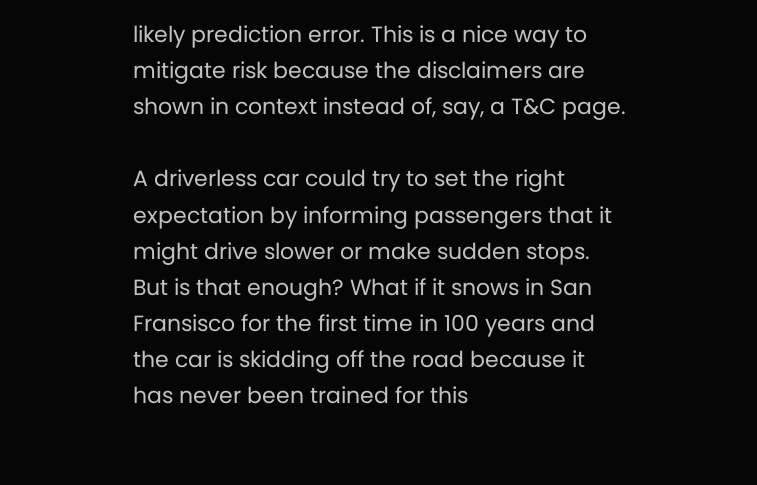likely prediction error. This is a nice way to mitigate risk because the disclaimers are shown in context instead of, say, a T&C page.

A driverless car could try to set the right expectation by informing passengers that it might drive slower or make sudden stops. But is that enough? What if it snows in San Fransisco for the first time in 100 years and the car is skidding off the road because it has never been trained for this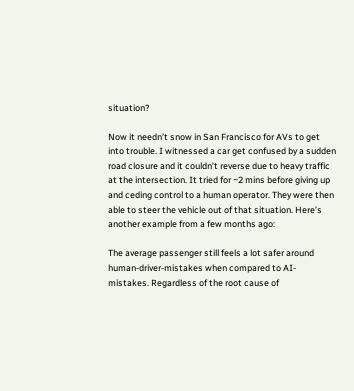situation?

Now it needn’t snow in San Francisco for AVs to get into trouble. I witnessed a car get confused by a sudden road closure and it couldn’t reverse due to heavy traffic at the intersection. It tried for ~2 mins before giving up and ceding control to a human operator. They were then able to steer the vehicle out of that situation. Here’s another example from a few months ago:

The average passenger still feels a lot safer around human-driver-mistakes when compared to AI-mistakes. Regardless of the root cause of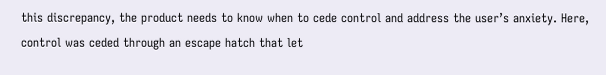this discrepancy, the product needs to know when to cede control and address the user’s anxiety. Here, control was ceded through an escape hatch that let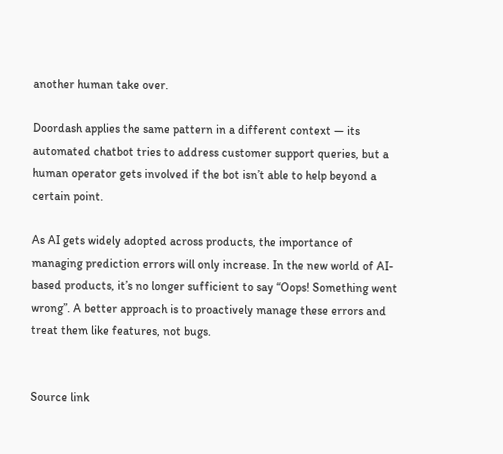another human take over.

Doordash applies the same pattern in a different context — its automated chatbot tries to address customer support queries, but a human operator gets involved if the bot isn’t able to help beyond a certain point.

As AI gets widely adopted across products, the importance of managing prediction errors will only increase. In the new world of AI-based products, it’s no longer sufficient to say “Oops! Something went wrong”. A better approach is to proactively manage these errors and treat them like features, not bugs.


Source link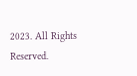2023. All Rights Reserved.